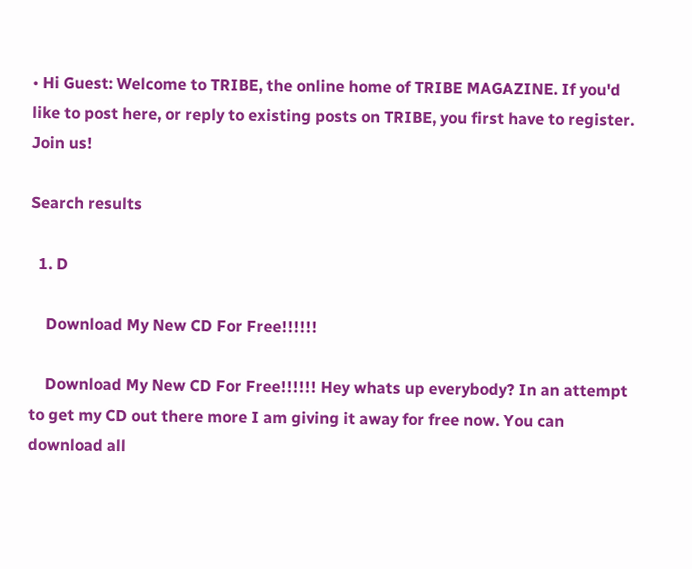• Hi Guest: Welcome to TRIBE, the online home of TRIBE MAGAZINE. If you'd like to post here, or reply to existing posts on TRIBE, you first have to register. Join us!

Search results

  1. D

    Download My New CD For Free!!!!!!

    Download My New CD For Free!!!!!! Hey whats up everybody? In an attempt to get my CD out there more I am giving it away for free now. You can download all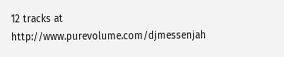12 tracks at http://www.purevolume.com/djmessenjah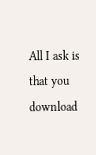All I ask is that you download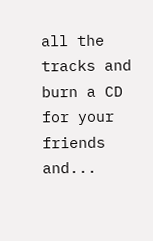all the tracks and burn a CD for your friends and...